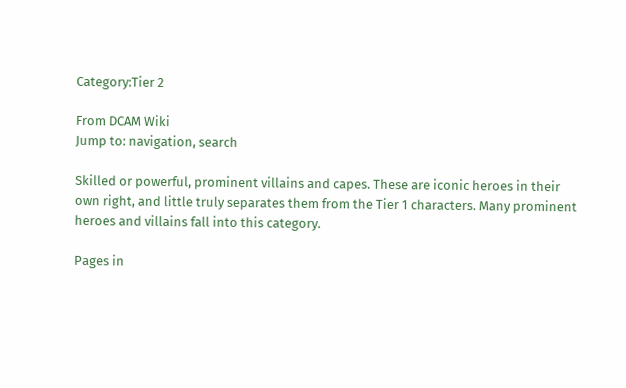Category:Tier 2

From DCAM Wiki
Jump to: navigation, search

Skilled or powerful, prominent villains and capes. These are iconic heroes in their own right, and little truly separates them from the Tier 1 characters. Many prominent heroes and villains fall into this category.

Pages in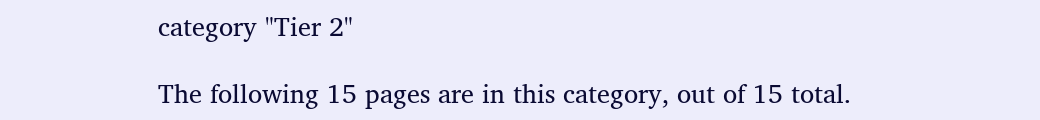category "Tier 2"

The following 15 pages are in this category, out of 15 total.